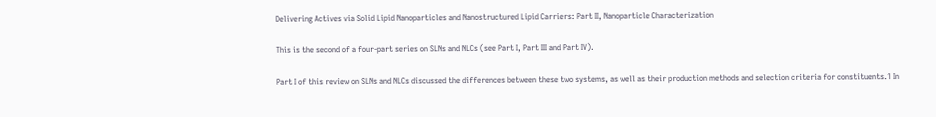Delivering Actives via Solid Lipid Nanoparticles and Nanostructured Lipid Carriers: Part II, Nanoparticle Characterization

This is the second of a four-part series on SLNs and NLCs (see Part I, Part III and Part IV).

Part I of this review on SLNs and NLCs discussed the differences between these two systems, as well as their production methods and selection criteria for constituents.1 In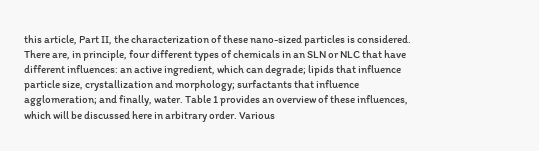this article, Part II, the characterization of these nano-sized particles is considered. There are, in principle, four different types of chemicals in an SLN or NLC that have different influences: an active ingredient, which can degrade; lipids that influence particle size, crystallization and morphology; surfactants that influence agglomeration; and finally, water. Table 1 provides an overview of these influences, which will be discussed here in arbitrary order. Various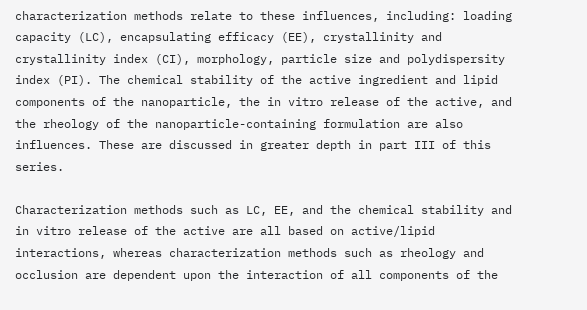characterization methods relate to these influences, including: loading capacity (LC), encapsulating efficacy (EE), crystallinity and crystallinity index (CI), morphology, particle size and polydispersity index (PI). The chemical stability of the active ingredient and lipid components of the nanoparticle, the in vitro release of the active, and the rheology of the nanoparticle-containing formulation are also influences. These are discussed in greater depth in part III of this series.

Characterization methods such as LC, EE, and the chemical stability and in vitro release of the active are all based on active/lipid interactions, whereas characterization methods such as rheology and occlusion are dependent upon the interaction of all components of the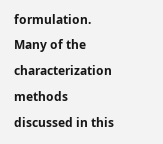formulation. Many of the characterization methods discussed in this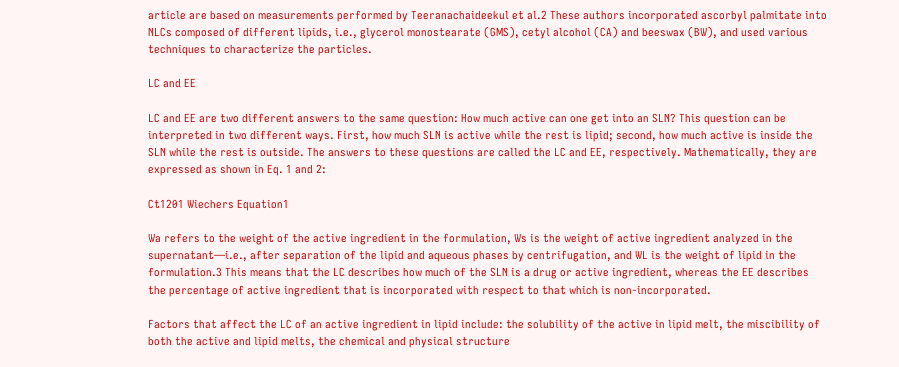article are based on measurements performed by Teeranachaideekul et al.2 These authors incorporated ascorbyl palmitate into NLCs composed of different lipids, i.e., glycerol monostearate (GMS), cetyl alcohol (CA) and beeswax (BW), and used various techniques to characterize the particles.

LC and EE

LC and EE are two different answers to the same question: How much active can one get into an SLN? This question can be interpreted in two different ways. First, how much SLN is active while the rest is lipid; second, how much active is inside the SLN while the rest is outside. The answers to these questions are called the LC and EE, respectively. Mathematically, they are expressed as shown in Eq. 1 and 2:

Ct1201 Wiechers Equation1

Wa refers to the weight of the active ingredient in the formulation, Ws is the weight of active ingredient analyzed in the supernatant—i.e., after separation of the lipid and aqueous phases by centrifugation, and WL is the weight of lipid in the formulation.3 This means that the LC describes how much of the SLN is a drug or active ingredient, whereas the EE describes the percentage of active ingredient that is incorporated with respect to that which is non-incorporated.

Factors that affect the LC of an active ingredient in lipid include: the solubility of the active in lipid melt, the miscibility of both the active and lipid melts, the chemical and physical structure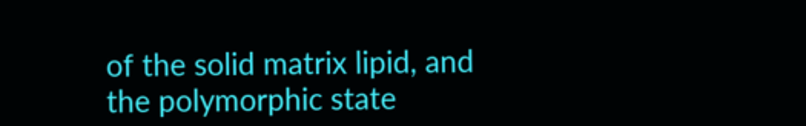of the solid matrix lipid, and the polymorphic state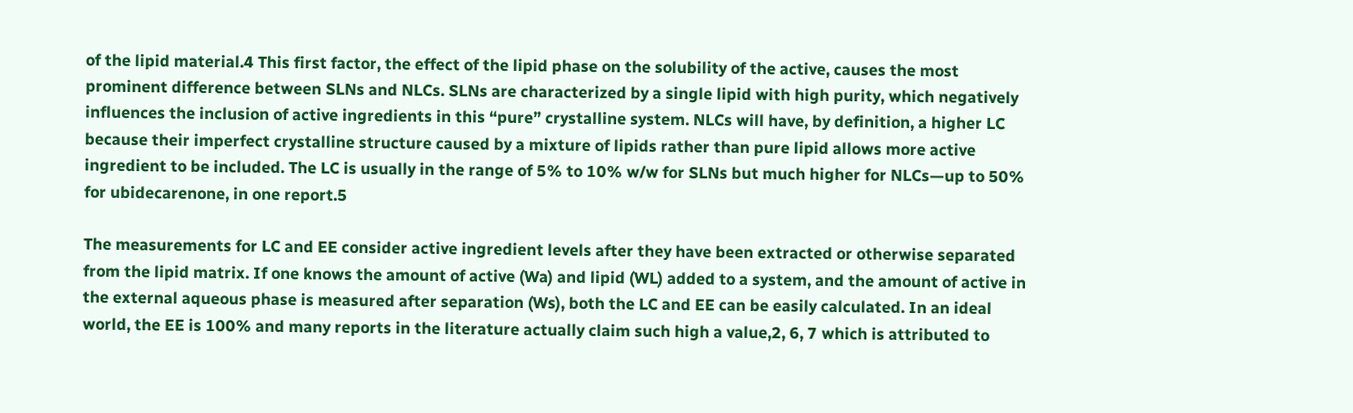of the lipid material.4 This first factor, the effect of the lipid phase on the solubility of the active, causes the most prominent difference between SLNs and NLCs. SLNs are characterized by a single lipid with high purity, which negatively influences the inclusion of active ingredients in this “pure” crystalline system. NLCs will have, by definition, a higher LC because their imperfect crystalline structure caused by a mixture of lipids rather than pure lipid allows more active ingredient to be included. The LC is usually in the range of 5% to 10% w/w for SLNs but much higher for NLCs—up to 50% for ubidecarenone, in one report.5

The measurements for LC and EE consider active ingredient levels after they have been extracted or otherwise separated from the lipid matrix. If one knows the amount of active (Wa) and lipid (WL) added to a system, and the amount of active in the external aqueous phase is measured after separation (Ws), both the LC and EE can be easily calculated. In an ideal world, the EE is 100% and many reports in the literature actually claim such high a value,2, 6, 7 which is attributed to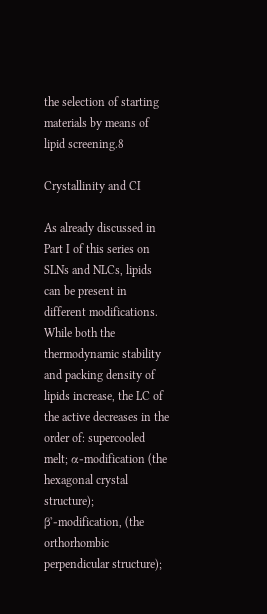the selection of starting materials by means of lipid screening.8

Crystallinity and CI

As already discussed in Part I of this series on SLNs and NLCs, lipids can be present in different modifications. While both the thermodynamic stability and packing density of lipids increase, the LC of the active decreases in the order of: supercooled melt; α-modification (the hexagonal crystal structure); β'-modification, (the orthorhombic perpendicular structure);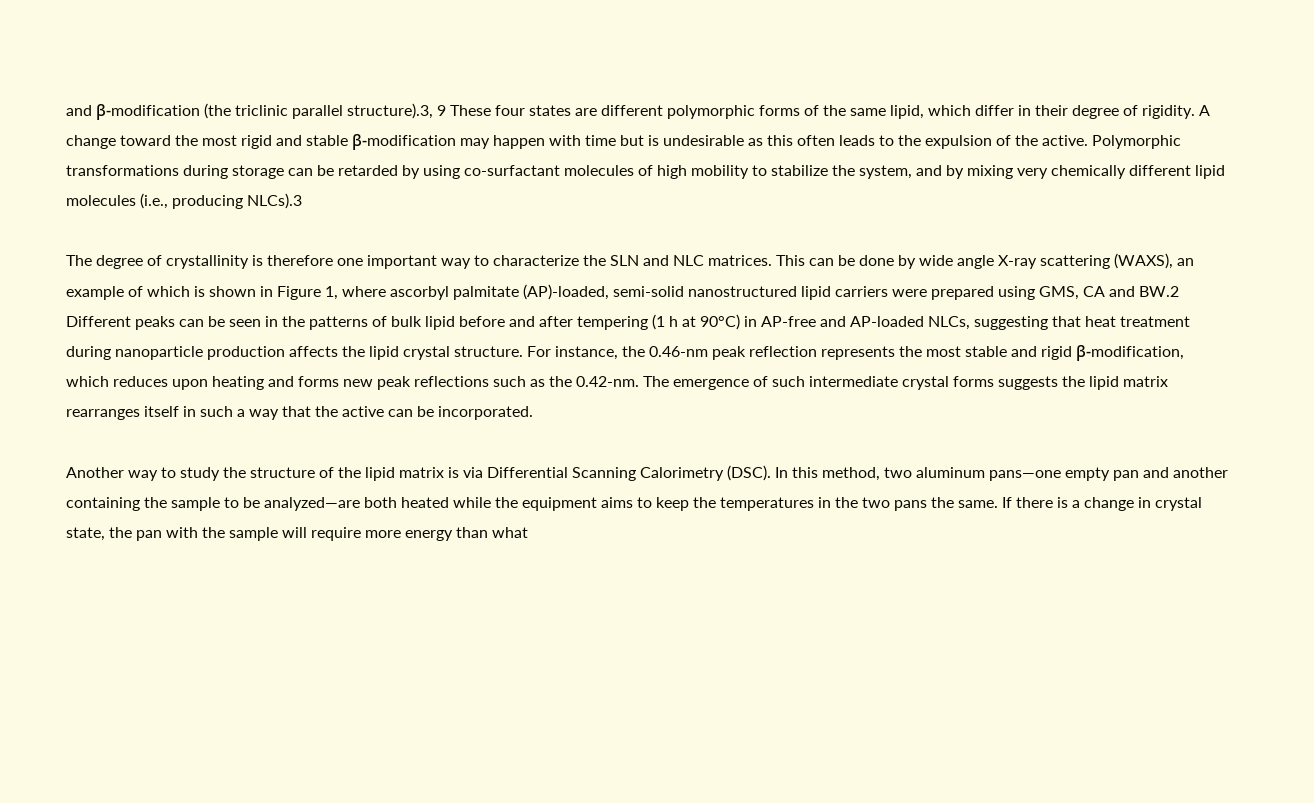and β-modification (the triclinic parallel structure).3, 9 These four states are different polymorphic forms of the same lipid, which differ in their degree of rigidity. A change toward the most rigid and stable β-modification may happen with time but is undesirable as this often leads to the expulsion of the active. Polymorphic transformations during storage can be retarded by using co-surfactant molecules of high mobility to stabilize the system, and by mixing very chemically different lipid molecules (i.e., producing NLCs).3

The degree of crystallinity is therefore one important way to characterize the SLN and NLC matrices. This can be done by wide angle X-ray scattering (WAXS), an example of which is shown in Figure 1, where ascorbyl palmitate (AP)-loaded, semi-solid nanostructured lipid carriers were prepared using GMS, CA and BW.2 Different peaks can be seen in the patterns of bulk lipid before and after tempering (1 h at 90°C) in AP-free and AP-loaded NLCs, suggesting that heat treatment during nanoparticle production affects the lipid crystal structure. For instance, the 0.46-nm peak reflection represents the most stable and rigid β-modification, which reduces upon heating and forms new peak reflections such as the 0.42-nm. The emergence of such intermediate crystal forms suggests the lipid matrix rearranges itself in such a way that the active can be incorporated.

Another way to study the structure of the lipid matrix is via Differential Scanning Calorimetry (DSC). In this method, two aluminum pans—one empty pan and another containing the sample to be analyzed—are both heated while the equipment aims to keep the temperatures in the two pans the same. If there is a change in crystal state, the pan with the sample will require more energy than what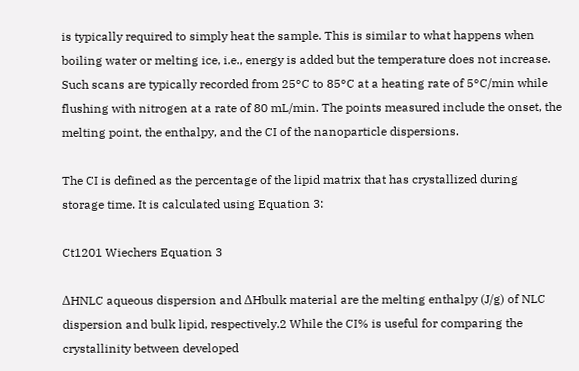is typically required to simply heat the sample. This is similar to what happens when boiling water or melting ice, i.e., energy is added but the temperature does not increase. Such scans are typically recorded from 25°C to 85°C at a heating rate of 5°C/min while flushing with nitrogen at a rate of 80 mL/min. The points measured include the onset, the melting point, the enthalpy, and the CI of the nanoparticle dispersions.

The CI is defined as the percentage of the lipid matrix that has crystallized during storage time. It is calculated using Equation 3:

Ct1201 Wiechers Equation 3

ΔHNLC aqueous dispersion and ΔHbulk material are the melting enthalpy (J/g) of NLC dispersion and bulk lipid, respectively.2 While the CI% is useful for comparing the crystallinity between developed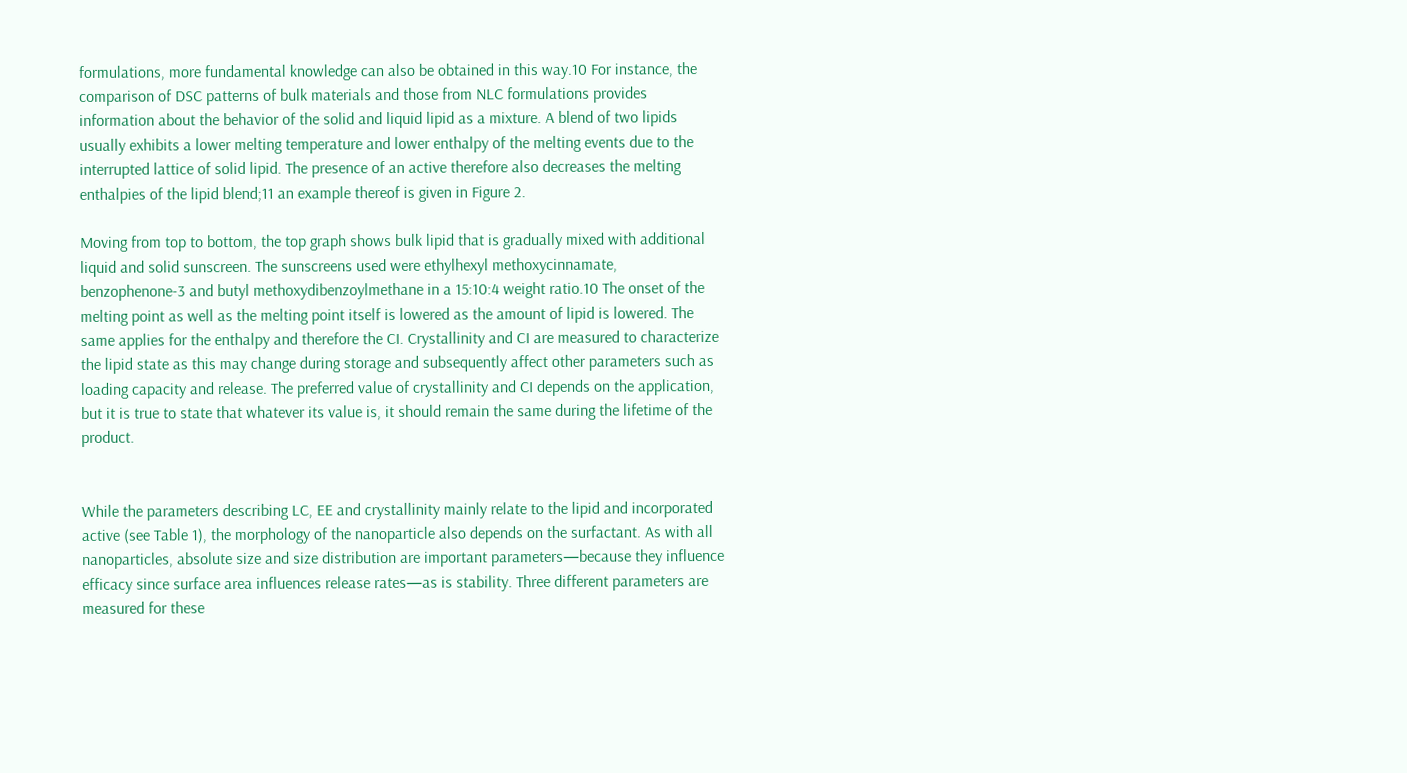formulations, more fundamental knowledge can also be obtained in this way.10 For instance, the comparison of DSC patterns of bulk materials and those from NLC formulations provides information about the behavior of the solid and liquid lipid as a mixture. A blend of two lipids usually exhibits a lower melting temperature and lower enthalpy of the melting events due to the interrupted lattice of solid lipid. The presence of an active therefore also decreases the melting enthalpies of the lipid blend;11 an example thereof is given in Figure 2.

Moving from top to bottom, the top graph shows bulk lipid that is gradually mixed with additional liquid and solid sunscreen. The sunscreens used were ethylhexyl methoxycinnamate, benzophenone-3 and butyl methoxydibenzoylmethane in a 15:10:4 weight ratio.10 The onset of the melting point as well as the melting point itself is lowered as the amount of lipid is lowered. The same applies for the enthalpy and therefore the CI. Crystallinity and CI are measured to characterize the lipid state as this may change during storage and subsequently affect other parameters such as loading capacity and release. The preferred value of crystallinity and CI depends on the application, but it is true to state that whatever its value is, it should remain the same during the lifetime of the product.


While the parameters describing LC, EE and crystallinity mainly relate to the lipid and incorporated active (see Table 1), the morphology of the nanoparticle also depends on the surfactant. As with all nanoparticles, absolute size and size distribution are important parameters—because they influence efficacy since surface area influences release rates—as is stability. Three different parameters are measured for these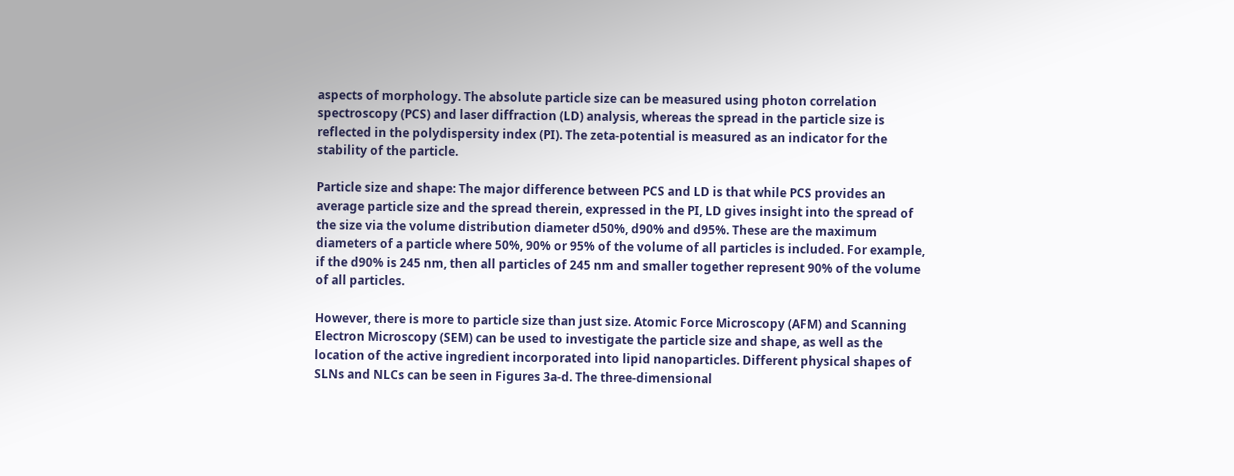aspects of morphology. The absolute particle size can be measured using photon correlation spectroscopy (PCS) and laser diffraction (LD) analysis, whereas the spread in the particle size is reflected in the polydispersity index (PI). The zeta-potential is measured as an indicator for the stability of the particle.

Particle size and shape: The major difference between PCS and LD is that while PCS provides an average particle size and the spread therein, expressed in the PI, LD gives insight into the spread of the size via the volume distribution diameter d50%, d90% and d95%. These are the maximum diameters of a particle where 50%, 90% or 95% of the volume of all particles is included. For example, if the d90% is 245 nm, then all particles of 245 nm and smaller together represent 90% of the volume of all particles.

However, there is more to particle size than just size. Atomic Force Microscopy (AFM) and Scanning Electron Microscopy (SEM) can be used to investigate the particle size and shape, as well as the location of the active ingredient incorporated into lipid nanoparticles. Different physical shapes of SLNs and NLCs can be seen in Figures 3a-d. The three-dimensional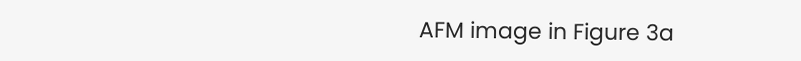AFM image in Figure 3a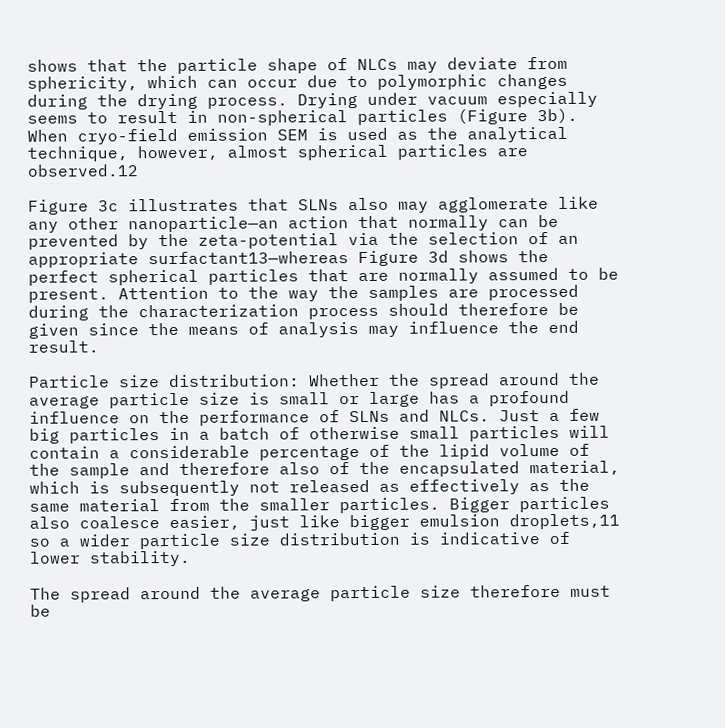shows that the particle shape of NLCs may deviate from sphericity, which can occur due to polymorphic changes during the drying process. Drying under vacuum especially seems to result in non-spherical particles (Figure 3b). When cryo-field emission SEM is used as the analytical technique, however, almost spherical particles are observed.12

Figure 3c illustrates that SLNs also may agglomerate like any other nanoparticle—an action that normally can be prevented by the zeta-potential via the selection of an appropriate surfactant13—whereas Figure 3d shows the perfect spherical particles that are normally assumed to be present. Attention to the way the samples are processed during the characterization process should therefore be given since the means of analysis may influence the end result.

Particle size distribution: Whether the spread around the average particle size is small or large has a profound influence on the performance of SLNs and NLCs. Just a few big particles in a batch of otherwise small particles will contain a considerable percentage of the lipid volume of the sample and therefore also of the encapsulated material, which is subsequently not released as effectively as the same material from the smaller particles. Bigger particles also coalesce easier, just like bigger emulsion droplets,11 so a wider particle size distribution is indicative of lower stability.

The spread around the average particle size therefore must be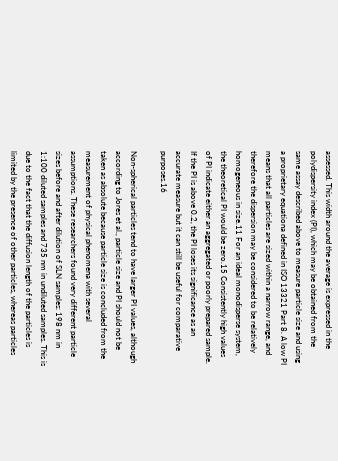assessed. This width around the average is expressed in the polydispersity index (PI), which may be obtained from the same assay described above to measure particle size and using a proprietary equationa defined in ISO 13321 Part 8. A low PI means that all particles are sized within a narrow range, and therefore the dispersion may be considered to be relatively homogeneous in size.11 For an ideal monodisperse system, the theoretical PI would be zero.15 Consistently high values of PI indicate either an aggregated or poorly prepared sample. If the PI is above 0.2, the PI loses its significance as an accurate measure but it can still be useful for comparative purposes.16

Non-spherical particles tend to have larger PI values, although according to Jores et al., particle size and PI should not be taken as absolute because particle size is concluded from the measurement of physical phenomena with several assumptions. These researchers found very different particle sizes before and after dilution of SLN samples: 198 nm in 1:100 diluted samples and 735 nm in undiluted samples. This is due to the fact that the diffusion length of the particles is limited by the presence of other particles, whereas particles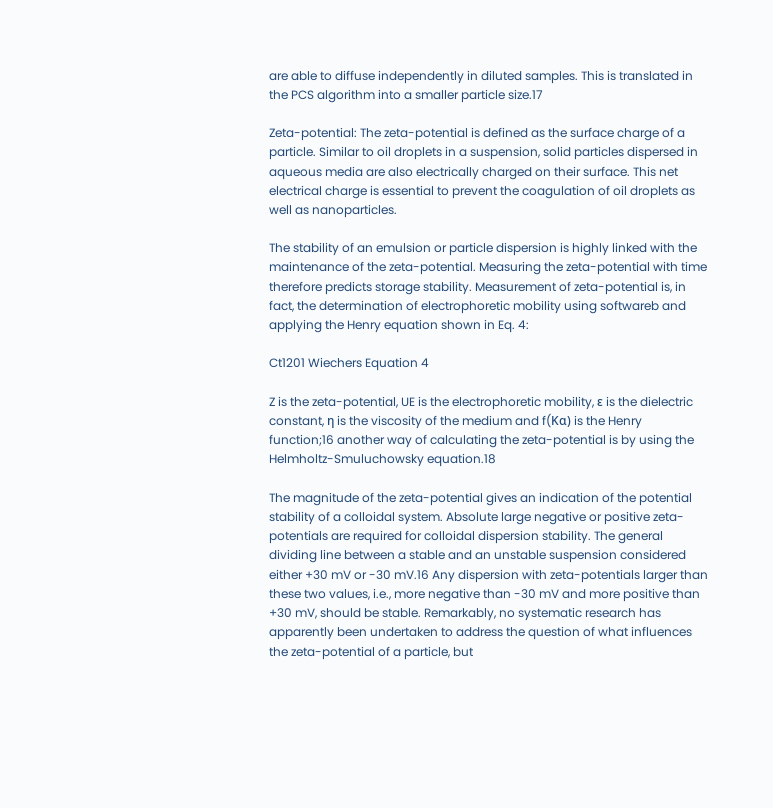are able to diffuse independently in diluted samples. This is translated in the PCS algorithm into a smaller particle size.17

Zeta-potential: The zeta-potential is defined as the surface charge of a particle. Similar to oil droplets in a suspension, solid particles dispersed in aqueous media are also electrically charged on their surface. This net electrical charge is essential to prevent the coagulation of oil droplets as well as nanoparticles.

The stability of an emulsion or particle dispersion is highly linked with the maintenance of the zeta-potential. Measuring the zeta-potential with time therefore predicts storage stability. Measurement of zeta-potential is, in fact, the determination of electrophoretic mobility using softwareb and applying the Henry equation shown in Eq. 4:

Ct1201 Wiechers Equation 4

Z is the zeta-potential, UE is the electrophoretic mobility, ε is the dielectric constant, η is the viscosity of the medium and f(Kα) is the Henry function;16 another way of calculating the zeta-potential is by using the Helmholtz-Smuluchowsky equation.18

The magnitude of the zeta-potential gives an indication of the potential stability of a colloidal system. Absolute large negative or positive zeta-potentials are required for colloidal dispersion stability. The general dividing line between a stable and an unstable suspension considered either +30 mV or -30 mV.16 Any dispersion with zeta-potentials larger than these two values, i.e., more negative than -30 mV and more positive than +30 mV, should be stable. Remarkably, no systematic research has apparently been undertaken to address the question of what influences the zeta-potential of a particle, but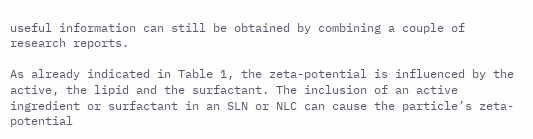useful information can still be obtained by combining a couple of research reports.

As already indicated in Table 1, the zeta-potential is influenced by the active, the lipid and the surfactant. The inclusion of an active ingredient or surfactant in an SLN or NLC can cause the particle’s zeta-potential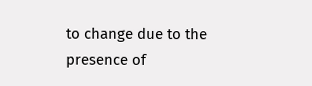to change due to the presence of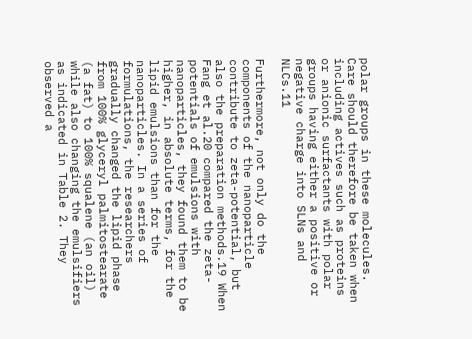polar groups in these molecules. Care should therefore be taken when including actives such as proteins or anionic surfactants with polar groups having either a positive or negative charge into SLNs and NLCs.11

Furthermore, not only do the components of the nanoparticle contribute to zeta-potential, but also the preparation methods.19 When Fang et al.20 compared the zeta-potentials of emulsions with nanoparticles, they found them to be higher, in absolute terms, for the lipid emulsions than for the nanoparticles. In a series of formulations, the researchers gradually changed the lipid phase from 100% glyceryl palmitostearate (a fat) to 100% squalene (an oil) while also changing the emulsifiers as indicated in Table 2. They observed a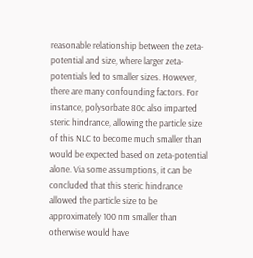reasonable relationship between the zeta-potential and size, where larger zeta-potentials led to smaller sizes. However, there are many confounding factors. For instance, polysorbate 80c also imparted steric hindrance, allowing the particle size of this NLC to become much smaller than would be expected based on zeta-potential alone. Via some assumptions, it can be concluded that this steric hindrance allowed the particle size to be approximately 100 nm smaller than otherwise would have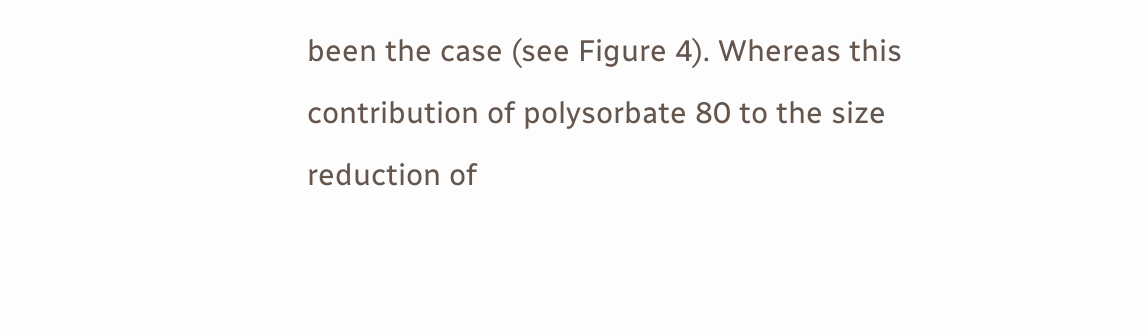been the case (see Figure 4). Whereas this contribution of polysorbate 80 to the size reduction of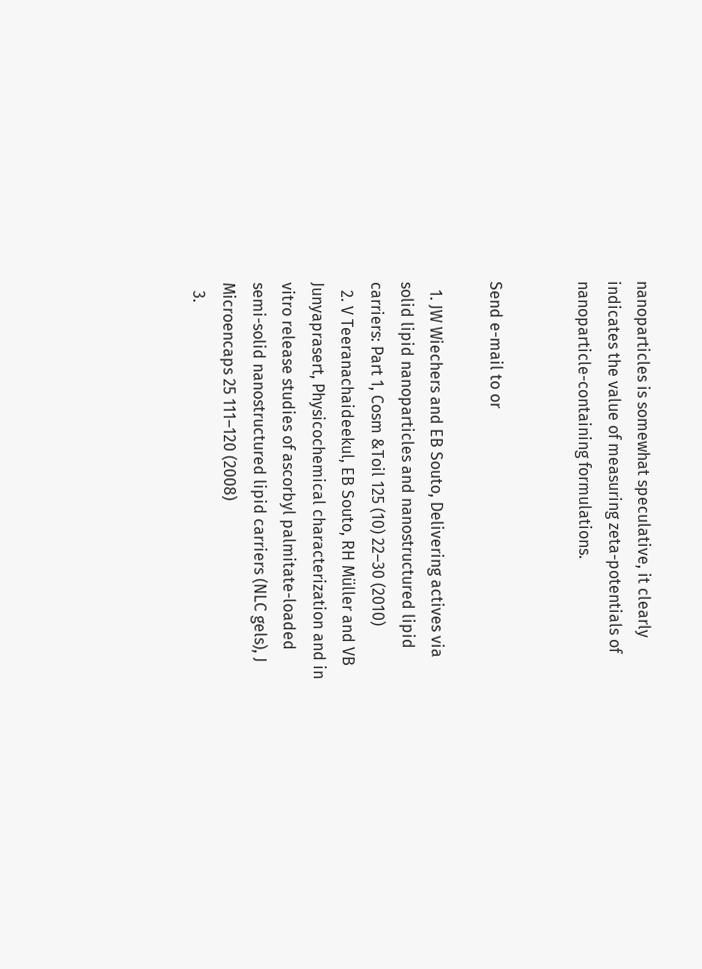nanoparticles is somewhat speculative, it clearly indicates the value of measuring zeta-potentials of nanoparticle-containing formulations.


Send e-mail to or

  1. JW Wiechers and EB Souto, Delivering actives via solid lipid nanoparticles and nanostructured lipid carriers: Part 1, Cosm &Toil 125 (10) 22–30 (2010)
  2. V Teeranachaideekul, EB Souto, RH Müller and VB Junyaprasert, Physicochemical characterization and in vitro release studies of ascorbyl palmitate-loaded semi-solid nanostructured lipid carriers (NLC gels), J Microencaps 25 111–120 (2008)
  3.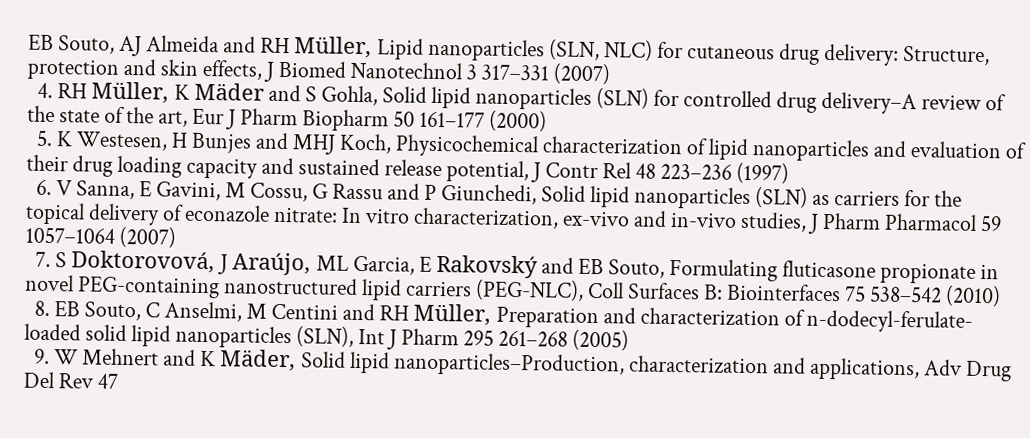EB Souto, AJ Almeida and RH Müller, Lipid nanoparticles (SLN, NLC) for cutaneous drug delivery: Structure, protection and skin effects, J Biomed Nanotechnol 3 317–331 (2007)
  4. RH Müller, K Mäder and S Gohla, Solid lipid nanoparticles (SLN) for controlled drug delivery–A review of the state of the art, Eur J Pharm Biopharm 50 161–177 (2000)
  5. K Westesen, H Bunjes and MHJ Koch, Physicochemical characterization of lipid nanoparticles and evaluation of their drug loading capacity and sustained release potential, J Contr Rel 48 223–236 (1997)
  6. V Sanna, E Gavini, M Cossu, G Rassu and P Giunchedi, Solid lipid nanoparticles (SLN) as carriers for the topical delivery of econazole nitrate: In vitro characterization, ex-vivo and in-vivo studies, J Pharm Pharmacol 59 1057–1064 (2007)
  7. S Doktorovová, J Araújo, ML Garcia, E Rakovský and EB Souto, Formulating fluticasone propionate in novel PEG-containing nanostructured lipid carriers (PEG-NLC), Coll Surfaces B: Biointerfaces 75 538–542 (2010)
  8. EB Souto, C Anselmi, M Centini and RH Müller, Preparation and characterization of n-dodecyl-ferulate-loaded solid lipid nanoparticles (SLN), Int J Pharm 295 261–268 (2005)
  9. W Mehnert and K Mäder, Solid lipid nanoparticles–Production, characterization and applications, Adv Drug Del Rev 47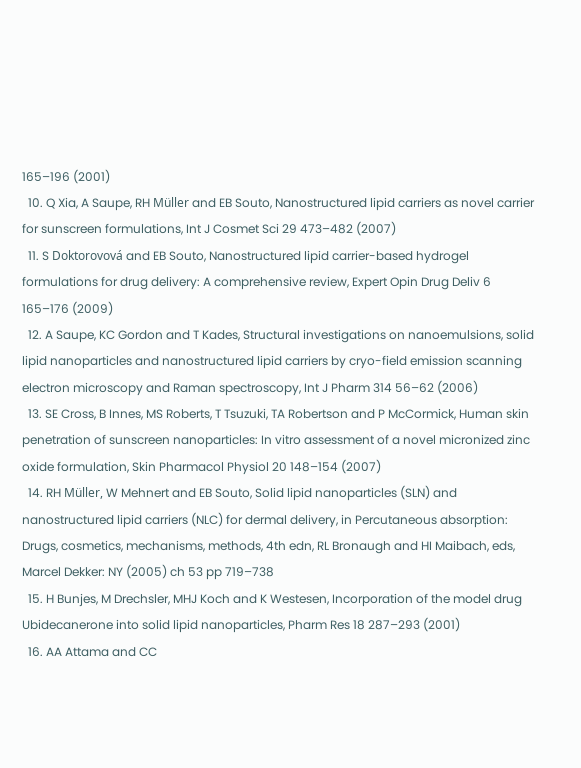165–196 (2001)
  10. Q Xia, A Saupe, RH Müller and EB Souto, Nanostructured lipid carriers as novel carrier for sunscreen formulations, Int J Cosmet Sci 29 473–482 (2007)
  11. S Doktorovová and EB Souto, Nanostructured lipid carrier-based hydrogel formulations for drug delivery: A comprehensive review, Expert Opin Drug Deliv 6 165–176 (2009)
  12. A Saupe, KC Gordon and T Kades, Structural investigations on nanoemulsions, solid lipid nanoparticles and nanostructured lipid carriers by cryo-field emission scanning electron microscopy and Raman spectroscopy, Int J Pharm 314 56–62 (2006)
  13. SE Cross, B Innes, MS Roberts, T Tsuzuki, TA Robertson and P McCormick, Human skin penetration of sunscreen nanoparticles: In vitro assessment of a novel micronized zinc oxide formulation, Skin Pharmacol Physiol 20 148–154 (2007)
  14. RH Müller, W Mehnert and EB Souto, Solid lipid nanoparticles (SLN) and nanostructured lipid carriers (NLC) for dermal delivery, in Percutaneous absorption: Drugs, cosmetics, mechanisms, methods, 4th edn, RL Bronaugh and HI Maibach, eds, Marcel Dekker: NY (2005) ch 53 pp 719–738
  15. H Bunjes, M Drechsler, MHJ Koch and K Westesen, Incorporation of the model drug Ubidecanerone into solid lipid nanoparticles, Pharm Res 18 287–293 (2001)
  16. AA Attama and CC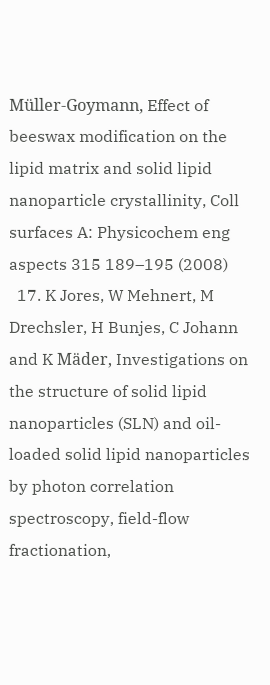Müller-Goymann, Effect of beeswax modification on the lipid matrix and solid lipid nanoparticle crystallinity, Coll surfaces A: Physicochem eng aspects 315 189–195 (2008)
  17. K Jores, W Mehnert, M Drechsler, H Bunjes, C Johann and K Mäder, Investigations on the structure of solid lipid nanoparticles (SLN) and oil-loaded solid lipid nanoparticles by photon correlation spectroscopy, field-flow fractionation,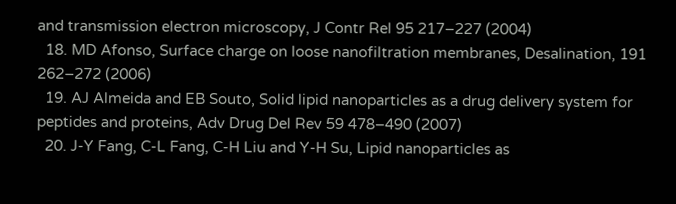and transmission electron microscopy, J Contr Rel 95 217–227 (2004)
  18. MD Afonso, Surface charge on loose nanofiltration membranes, Desalination, 191 262–272 (2006)
  19. AJ Almeida and EB Souto, Solid lipid nanoparticles as a drug delivery system for peptides and proteins, Adv Drug Del Rev 59 478–490 (2007)
  20. J-Y Fang, C-L Fang, C-H Liu and Y-H Su, Lipid nanoparticles as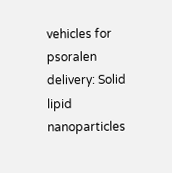vehicles for psoralen delivery: Solid lipid nanoparticles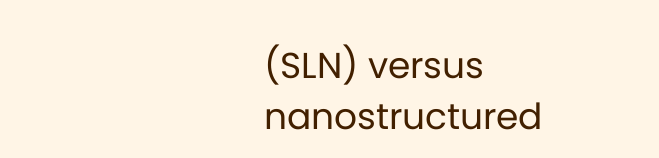(SLN) versus nanostructured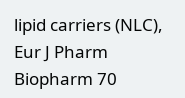lipid carriers (NLC), Eur J Pharm Biopharm 70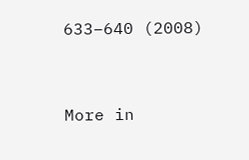633–640 (2008)


More in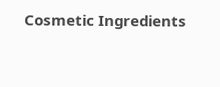Cosmetic Ingredients